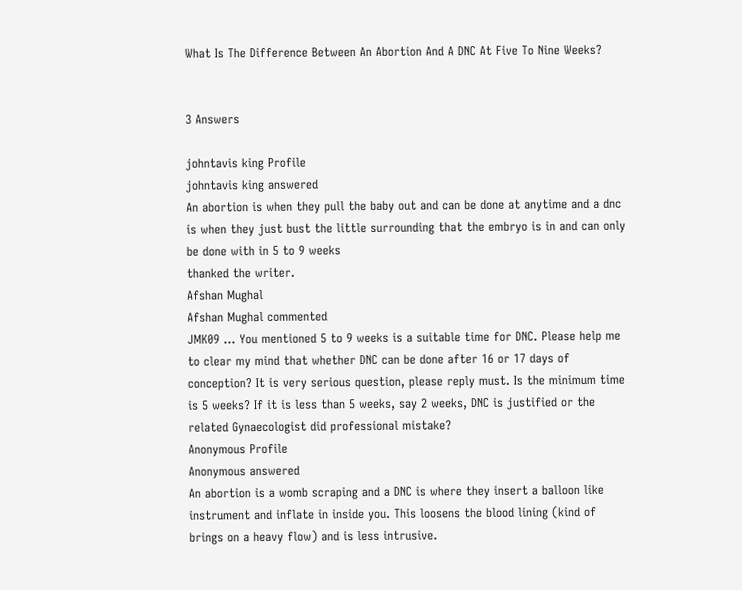What Is The Difference Between An Abortion And A DNC At Five To Nine Weeks?


3 Answers

johntavis king Profile
johntavis king answered
An abortion is when they pull the baby out and can be done at anytime and a dnc is when they just bust the little surrounding that the embryo is in and can only be done with in 5 to 9 weeks
thanked the writer.
Afshan Mughal
Afshan Mughal commented
JMK09 ... You mentioned 5 to 9 weeks is a suitable time for DNC. Please help me to clear my mind that whether DNC can be done after 16 or 17 days of conception? It is very serious question, please reply must. Is the minimum time is 5 weeks? If it is less than 5 weeks, say 2 weeks, DNC is justified or the related Gynaecologist did professional mistake?
Anonymous Profile
Anonymous answered
An abortion is a womb scraping and a DNC is where they insert a balloon like instrument and inflate in inside you. This loosens the blood lining (kind of brings on a heavy flow) and is less intrusive.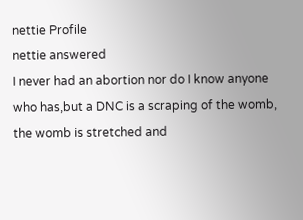nettie Profile
nettie answered
I never had an abortion nor do I know anyone who has,but a DNC is a scraping of the womb, the womb is stretched and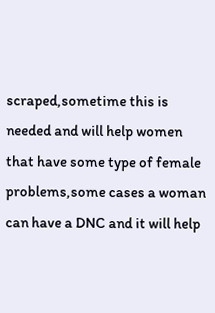scraped,sometime this is needed and will help women that have some type of female problems,some cases a woman can have a DNC and it will help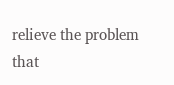relieve the problem that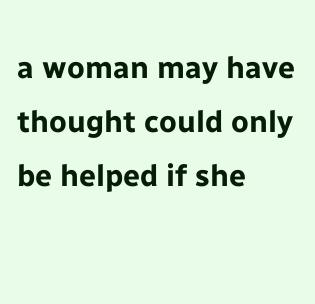a woman may have thought could only be helped if she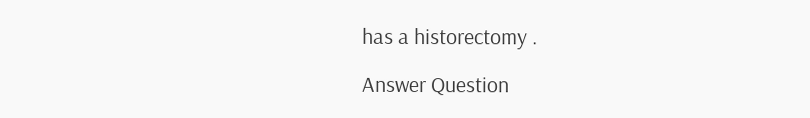has a historectomy .

Answer Question